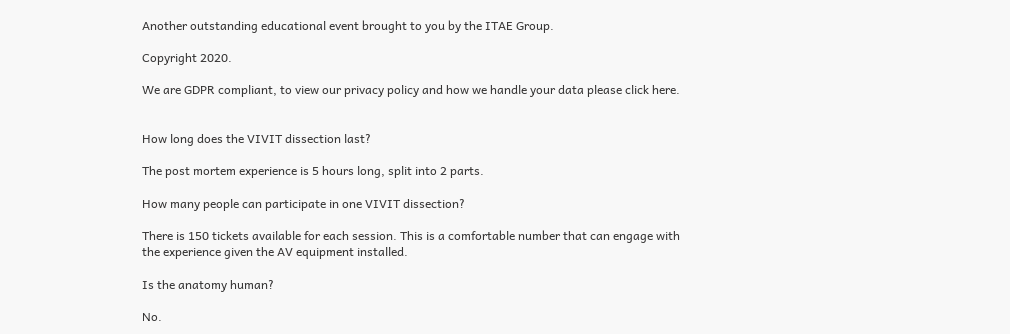Another outstanding educational event brought to you by the ITAE Group.

Copyright 2020.

We are GDPR compliant, to view our privacy policy and how we handle your data please click here.


How long does the VIVIT dissection last?

The post mortem experience is 5 hours long, split into 2 parts.

How many people can participate in one VIVIT dissection?

There is 150 tickets available for each session. This is a comfortable number that can engage with the experience given the AV equipment installed.

Is the anatomy human?

No.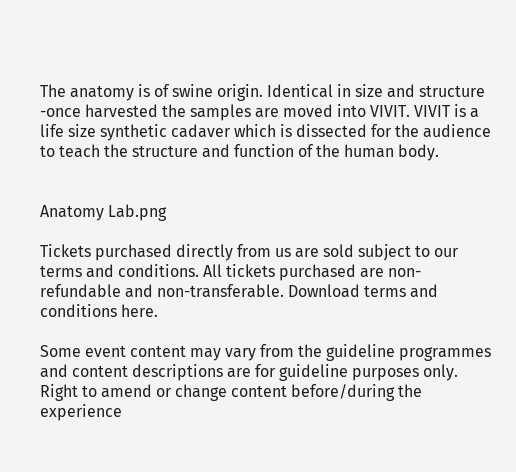The anatomy is of swine origin. Identical in size and structure -once harvested the samples are moved into VIVIT. VIVIT is a life size synthetic cadaver which is dissected for the audience to teach the structure and function of the human body.


Anatomy Lab.png

Tickets purchased directly from us are sold subject to our terms and conditions. All tickets purchased are non-refundable and non-transferable. Download terms and conditions here.

Some event content may vary from the guideline programmes and content descriptions are for guideline purposes only. Right to amend or change content before/during the experience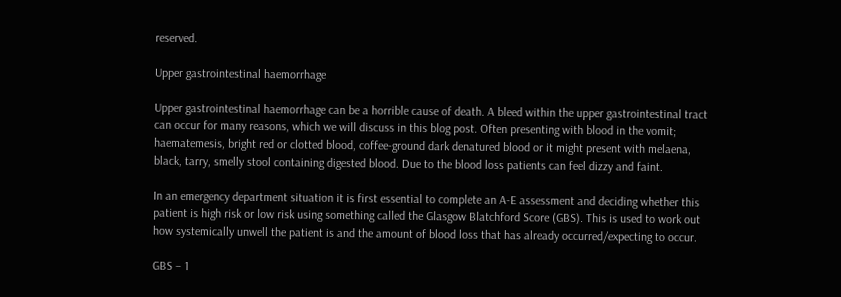reserved.

Upper gastrointestinal haemorrhage

Upper gastrointestinal haemorrhage can be a horrible cause of death. A bleed within the upper gastrointestinal tract can occur for many reasons, which we will discuss in this blog post. Often presenting with blood in the vomit; haematemesis, bright red or clotted blood, coffee-ground dark denatured blood or it might present with melaena, black, tarry, smelly stool containing digested blood. Due to the blood loss patients can feel dizzy and faint.

In an emergency department situation it is first essential to complete an A-E assessment and deciding whether this patient is high risk or low risk using something called the Glasgow Blatchford Score (GBS). This is used to work out how systemically unwell the patient is and the amount of blood loss that has already occurred/expecting to occur.

GBS – 1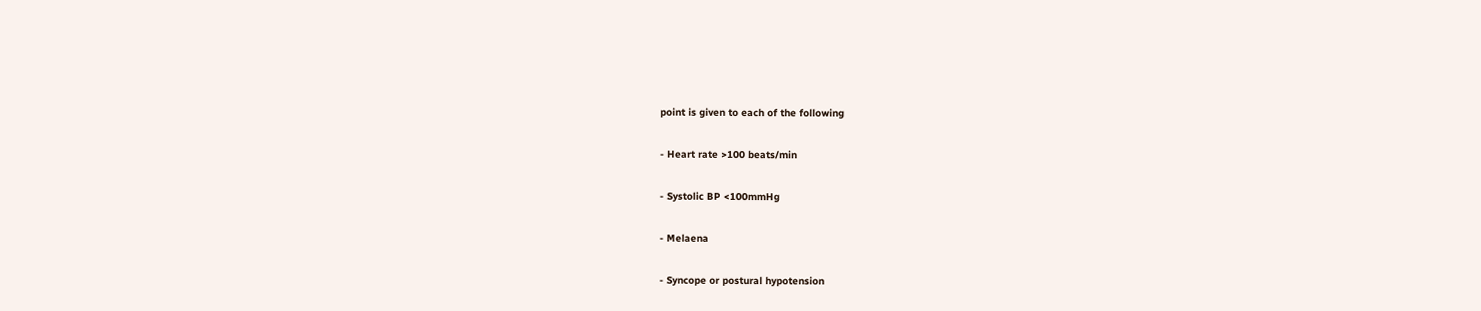point is given to each of the following

- Heart rate >100 beats/min

- Systolic BP <100mmHg

- Melaena

- Syncope or postural hypotension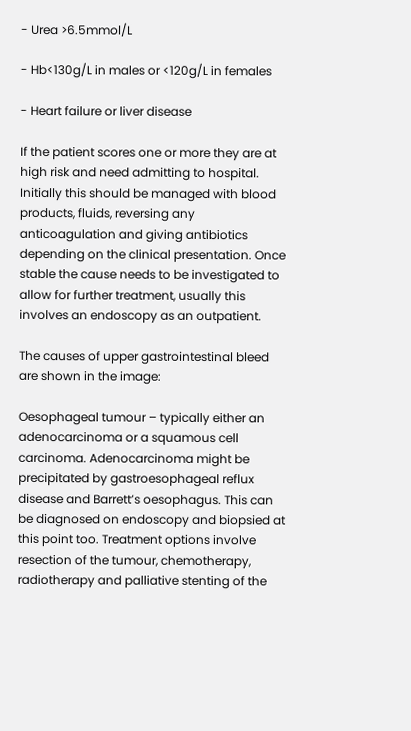- Urea >6.5mmol/L

- Hb<130g/L in males or <120g/L in females

- Heart failure or liver disease

If the patient scores one or more they are at high risk and need admitting to hospital. Initially this should be managed with blood products, fluids, reversing any anticoagulation and giving antibiotics depending on the clinical presentation. Once stable the cause needs to be investigated to allow for further treatment, usually this involves an endoscopy as an outpatient.

The causes of upper gastrointestinal bleed are shown in the image:

Oesophageal tumour – typically either an adenocarcinoma or a squamous cell carcinoma. Adenocarcinoma might be precipitated by gastroesophageal reflux disease and Barrett’s oesophagus. This can be diagnosed on endoscopy and biopsied at this point too. Treatment options involve resection of the tumour, chemotherapy, radiotherapy and palliative stenting of the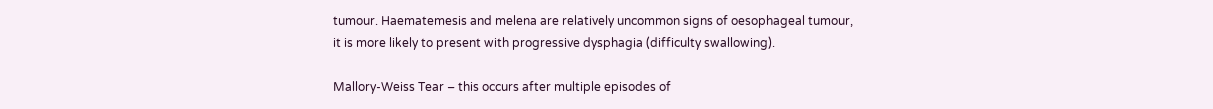tumour. Haematemesis and melena are relatively uncommon signs of oesophageal tumour, it is more likely to present with progressive dysphagia (difficulty swallowing).

Mallory-Weiss Tear – this occurs after multiple episodes of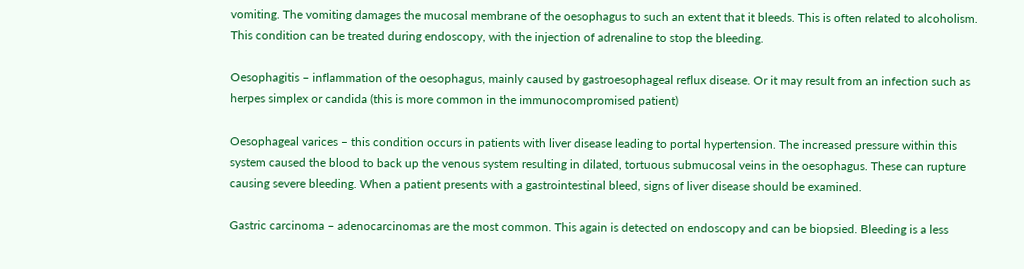vomiting. The vomiting damages the mucosal membrane of the oesophagus to such an extent that it bleeds. This is often related to alcoholism. This condition can be treated during endoscopy, with the injection of adrenaline to stop the bleeding.

Oesophagitis – inflammation of the oesophagus, mainly caused by gastroesophageal reflux disease. Or it may result from an infection such as herpes simplex or candida (this is more common in the immunocompromised patient)

Oesophageal varices – this condition occurs in patients with liver disease leading to portal hypertension. The increased pressure within this system caused the blood to back up the venous system resulting in dilated, tortuous submucosal veins in the oesophagus. These can rupture causing severe bleeding. When a patient presents with a gastrointestinal bleed, signs of liver disease should be examined.

Gastric carcinoma – adenocarcinomas are the most common. This again is detected on endoscopy and can be biopsied. Bleeding is a less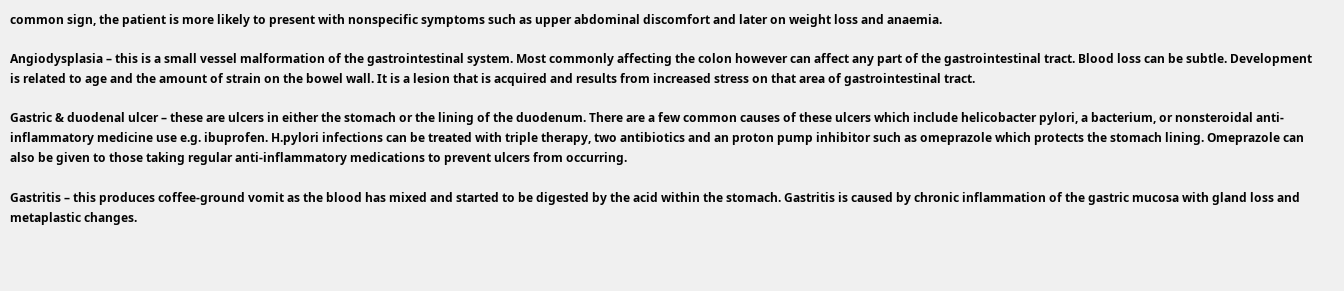common sign, the patient is more likely to present with nonspecific symptoms such as upper abdominal discomfort and later on weight loss and anaemia.

Angiodysplasia – this is a small vessel malformation of the gastrointestinal system. Most commonly affecting the colon however can affect any part of the gastrointestinal tract. Blood loss can be subtle. Development is related to age and the amount of strain on the bowel wall. It is a lesion that is acquired and results from increased stress on that area of gastrointestinal tract.

Gastric & duodenal ulcer – these are ulcers in either the stomach or the lining of the duodenum. There are a few common causes of these ulcers which include helicobacter pylori, a bacterium, or nonsteroidal anti-inflammatory medicine use e.g. ibuprofen. H.pylori infections can be treated with triple therapy, two antibiotics and an proton pump inhibitor such as omeprazole which protects the stomach lining. Omeprazole can also be given to those taking regular anti-inflammatory medications to prevent ulcers from occurring.

Gastritis – this produces coffee-ground vomit as the blood has mixed and started to be digested by the acid within the stomach. Gastritis is caused by chronic inflammation of the gastric mucosa with gland loss and metaplastic changes.